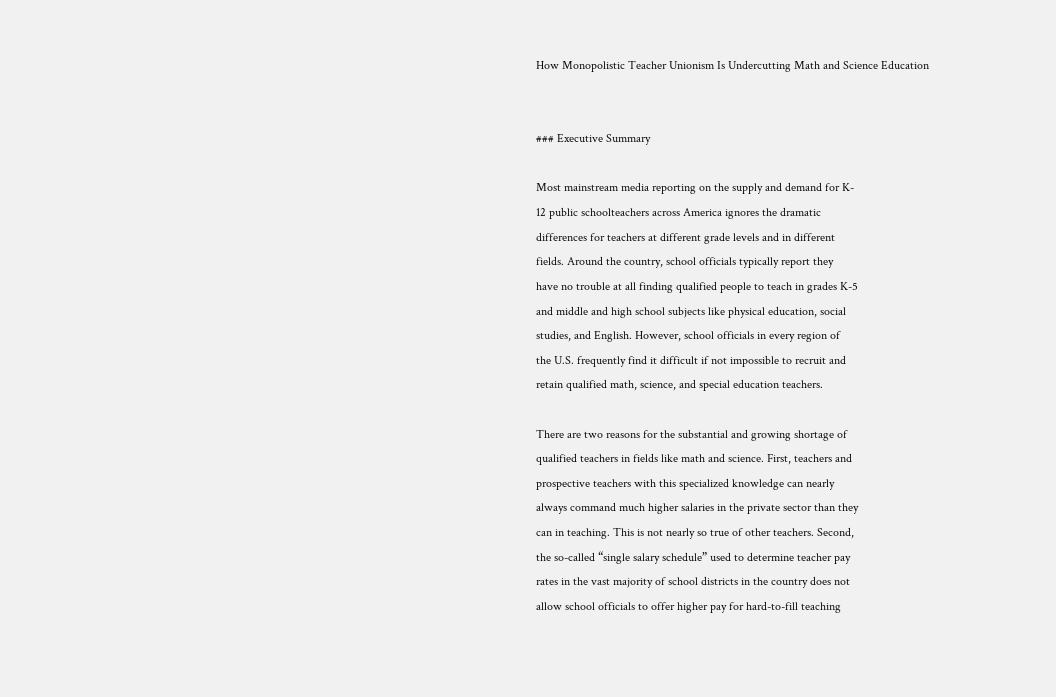How Monopolistic Teacher Unionism Is Undercutting Math and Science Education


### Executive Summary

Most mainstream media reporting on the supply and demand for K-
12 public schoolteachers across America ignores the dramatic
differences for teachers at different grade levels and in different
fields. Around the country, school officials typically report they
have no trouble at all finding qualified people to teach in grades K-5
and middle and high school subjects like physical education, social
studies, and English. However, school officials in every region of
the U.S. frequently find it difficult if not impossible to recruit and
retain qualified math, science, and special education teachers.

There are two reasons for the substantial and growing shortage of
qualified teachers in fields like math and science. First, teachers and
prospective teachers with this specialized knowledge can nearly
always command much higher salaries in the private sector than they
can in teaching. This is not nearly so true of other teachers. Second,
the so-called “single salary schedule” used to determine teacher pay
rates in the vast majority of school districts in the country does not
allow school officials to offer higher pay for hard-to-fill teaching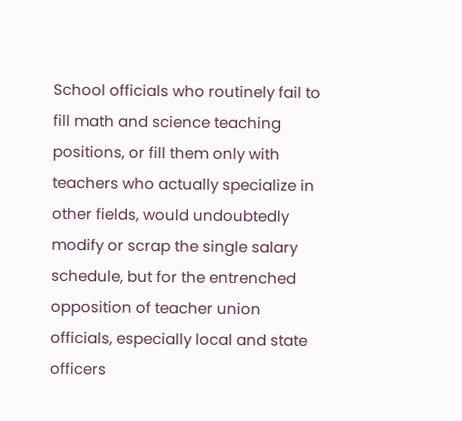School officials who routinely fail to fill math and science teaching
positions, or fill them only with teachers who actually specialize in
other fields, would undoubtedly modify or scrap the single salary
schedule, but for the entrenched opposition of teacher union
officials, especially local and state officers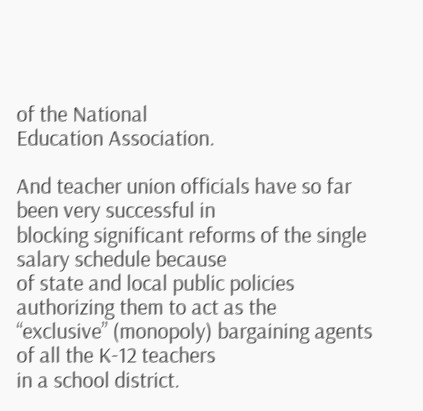of the National
Education Association.

And teacher union officials have so far been very successful in
blocking significant reforms of the single salary schedule because
of state and local public policies authorizing them to act as the
“exclusive” (monopoly) bargaining agents of all the K-12 teachers
in a school district.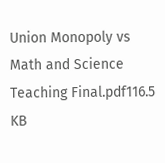Union Monopoly vs Math and Science Teaching Final.pdf116.5 KB